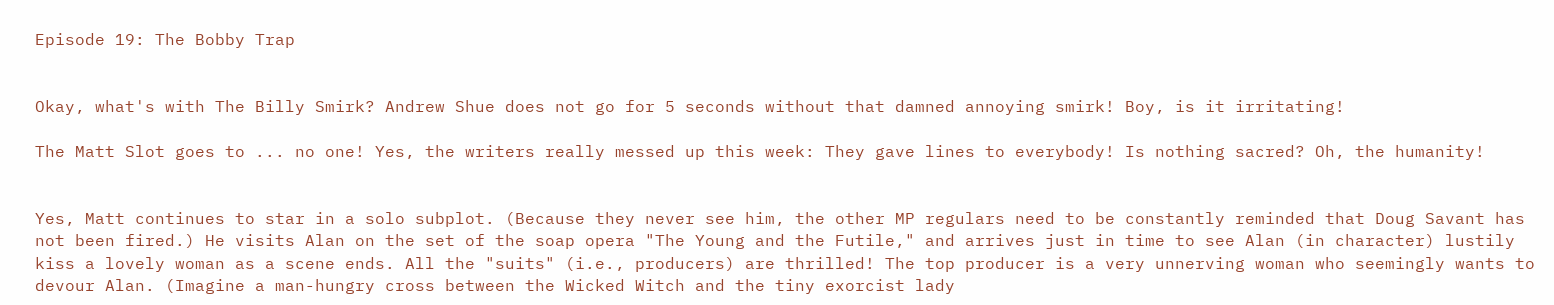Episode 19: The Bobby Trap


Okay, what's with The Billy Smirk? Andrew Shue does not go for 5 seconds without that damned annoying smirk! Boy, is it irritating!

The Matt Slot goes to ... no one! Yes, the writers really messed up this week: They gave lines to everybody! Is nothing sacred? Oh, the humanity!


Yes, Matt continues to star in a solo subplot. (Because they never see him, the other MP regulars need to be constantly reminded that Doug Savant has not been fired.) He visits Alan on the set of the soap opera "The Young and the Futile," and arrives just in time to see Alan (in character) lustily kiss a lovely woman as a scene ends. All the "suits" (i.e., producers) are thrilled! The top producer is a very unnerving woman who seemingly wants to devour Alan. (Imagine a man-hungry cross between the Wicked Witch and the tiny exorcist lady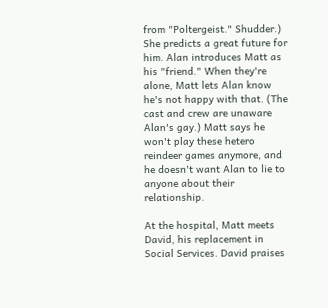from "Poltergeist." Shudder.) She predicts a great future for him. Alan introduces Matt as his "friend." When they're alone, Matt lets Alan know he's not happy with that. (The cast and crew are unaware Alan's gay.) Matt says he won't play these hetero reindeer games anymore, and he doesn't want Alan to lie to anyone about their relationship.

At the hospital, Matt meets David, his replacement in Social Services. David praises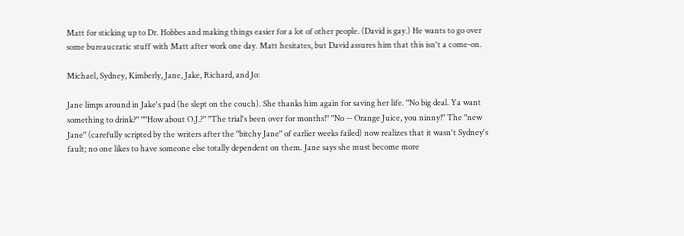Matt for sticking up to Dr. Hobbes and making things easier for a lot of other people. (David is gay.) He wants to go over some bureaucratic stuff with Matt after work one day. Matt hesitates, but David assures him that this isn't a come-on.

Michael, Sydney, Kimberly, Jane, Jake, Richard, and Jo:

Jane limps around in Jake's pad (he slept on the couch). She thanks him again for saving her life. "No big deal. Ya want something to drink?" ""How about O.J.?" "The trial's been over for months!" "No -- Orange Juice, you ninny!" The "new Jane" (carefully scripted by the writers after the "bitchy Jane" of earlier weeks failed) now realizes that it wasn't Sydney's fault; no one likes to have someone else totally dependent on them. Jane says she must become more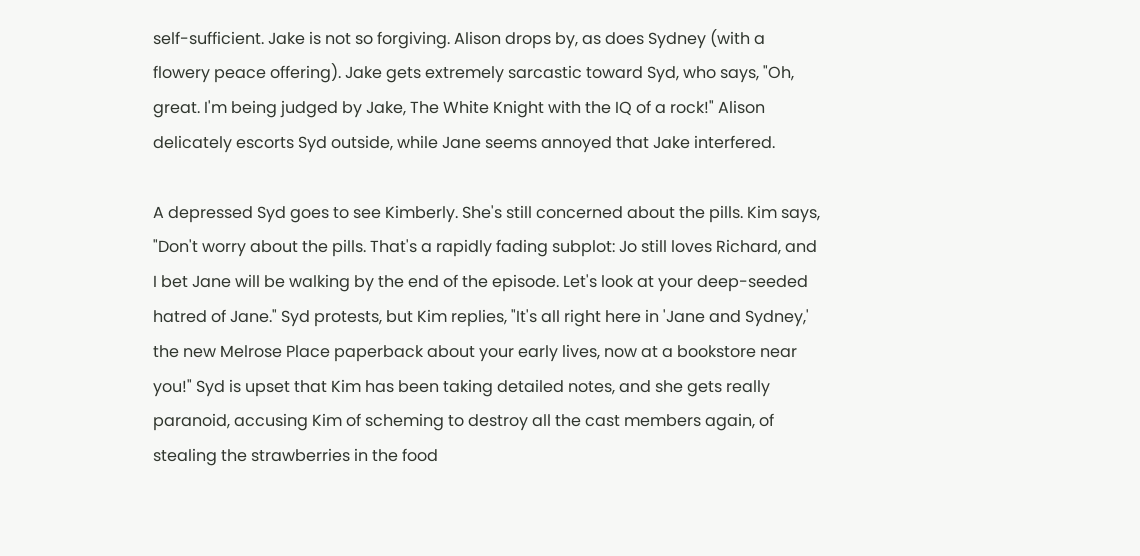self-sufficient. Jake is not so forgiving. Alison drops by, as does Sydney (with a flowery peace offering). Jake gets extremely sarcastic toward Syd, who says, "Oh, great. I'm being judged by Jake, The White Knight with the IQ of a rock!" Alison delicately escorts Syd outside, while Jane seems annoyed that Jake interfered.

A depressed Syd goes to see Kimberly. She's still concerned about the pills. Kim says, "Don't worry about the pills. That's a rapidly fading subplot: Jo still loves Richard, and I bet Jane will be walking by the end of the episode. Let's look at your deep-seeded hatred of Jane." Syd protests, but Kim replies, "It's all right here in 'Jane and Sydney,' the new Melrose Place paperback about your early lives, now at a bookstore near you!" Syd is upset that Kim has been taking detailed notes, and she gets really paranoid, accusing Kim of scheming to destroy all the cast members again, of stealing the strawberries in the food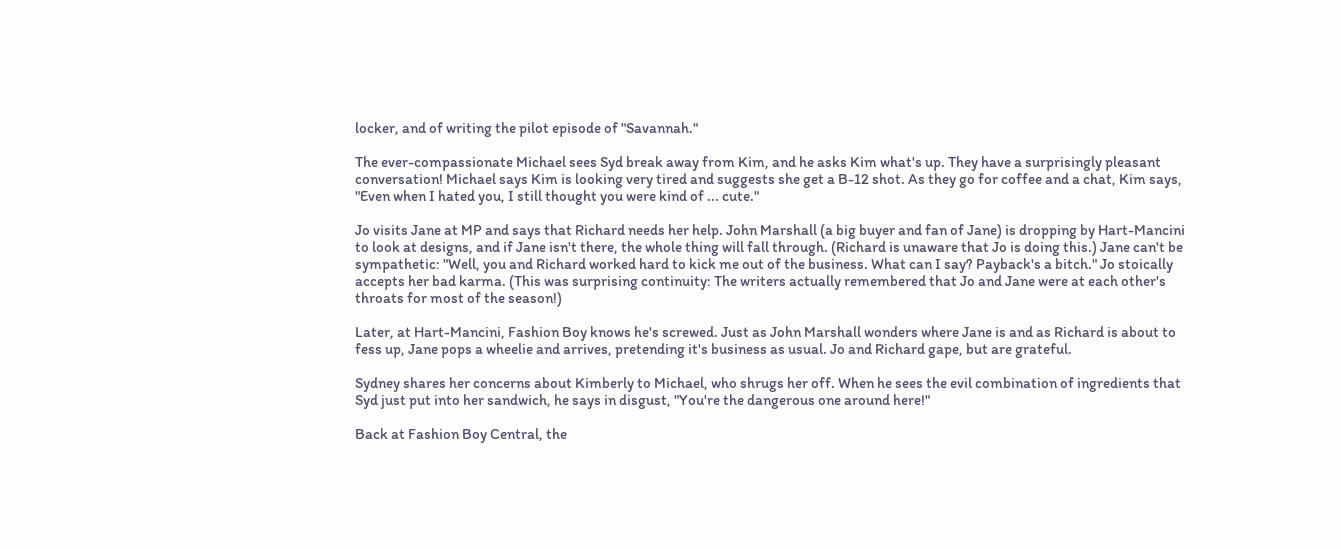locker, and of writing the pilot episode of "Savannah."

The ever-compassionate Michael sees Syd break away from Kim, and he asks Kim what's up. They have a surprisingly pleasant conversation! Michael says Kim is looking very tired and suggests she get a B-12 shot. As they go for coffee and a chat, Kim says, "Even when I hated you, I still thought you were kind of ... cute."

Jo visits Jane at MP and says that Richard needs her help. John Marshall (a big buyer and fan of Jane) is dropping by Hart-Mancini to look at designs, and if Jane isn't there, the whole thing will fall through. (Richard is unaware that Jo is doing this.) Jane can't be sympathetic: "Well, you and Richard worked hard to kick me out of the business. What can I say? Payback's a bitch." Jo stoically accepts her bad karma. (This was surprising continuity: The writers actually remembered that Jo and Jane were at each other's throats for most of the season!)

Later, at Hart-Mancini, Fashion Boy knows he's screwed. Just as John Marshall wonders where Jane is and as Richard is about to fess up, Jane pops a wheelie and arrives, pretending it's business as usual. Jo and Richard gape, but are grateful.

Sydney shares her concerns about Kimberly to Michael, who shrugs her off. When he sees the evil combination of ingredients that Syd just put into her sandwich, he says in disgust, "You're the dangerous one around here!"

Back at Fashion Boy Central, the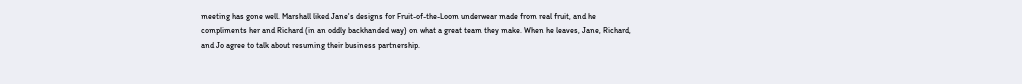meeting has gone well. Marshall liked Jane's designs for Fruit-of-the-Loom underwear made from real fruit, and he compliments her and Richard (in an oddly backhanded way) on what a great team they make. When he leaves, Jane, Richard, and Jo agree to talk about resuming their business partnership.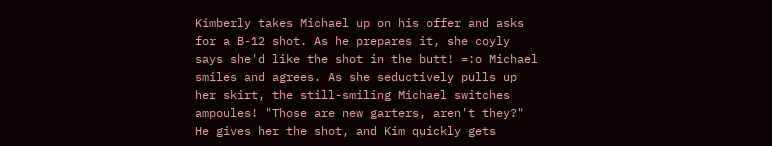Kimberly takes Michael up on his offer and asks for a B-12 shot. As he prepares it, she coyly says she'd like the shot in the butt! =:o Michael smiles and agrees. As she seductively pulls up her skirt, the still-smiling Michael switches ampoules! "Those are new garters, aren't they?" He gives her the shot, and Kim quickly gets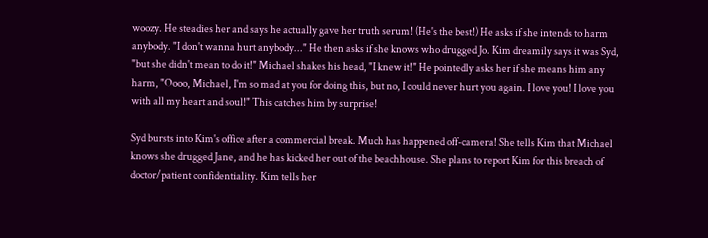woozy. He steadies her and says he actually gave her truth serum! (He's the best!) He asks if she intends to harm anybody. "I don't wanna hurt anybody..." He then asks if she knows who drugged Jo. Kim dreamily says it was Syd, "but she didn't mean to do it!" Michael shakes his head, "I knew it!" He pointedly asks her if she means him any harm, "Oooo, Michael, I'm so mad at you for doing this, but no, I could never hurt you again. I love you! I love you with all my heart and soul!" This catches him by surprise!

Syd bursts into Kim's office after a commercial break. Much has happened off-camera! She tells Kim that Michael knows she drugged Jane, and he has kicked her out of the beachhouse. She plans to report Kim for this breach of doctor/patient confidentiality. Kim tells her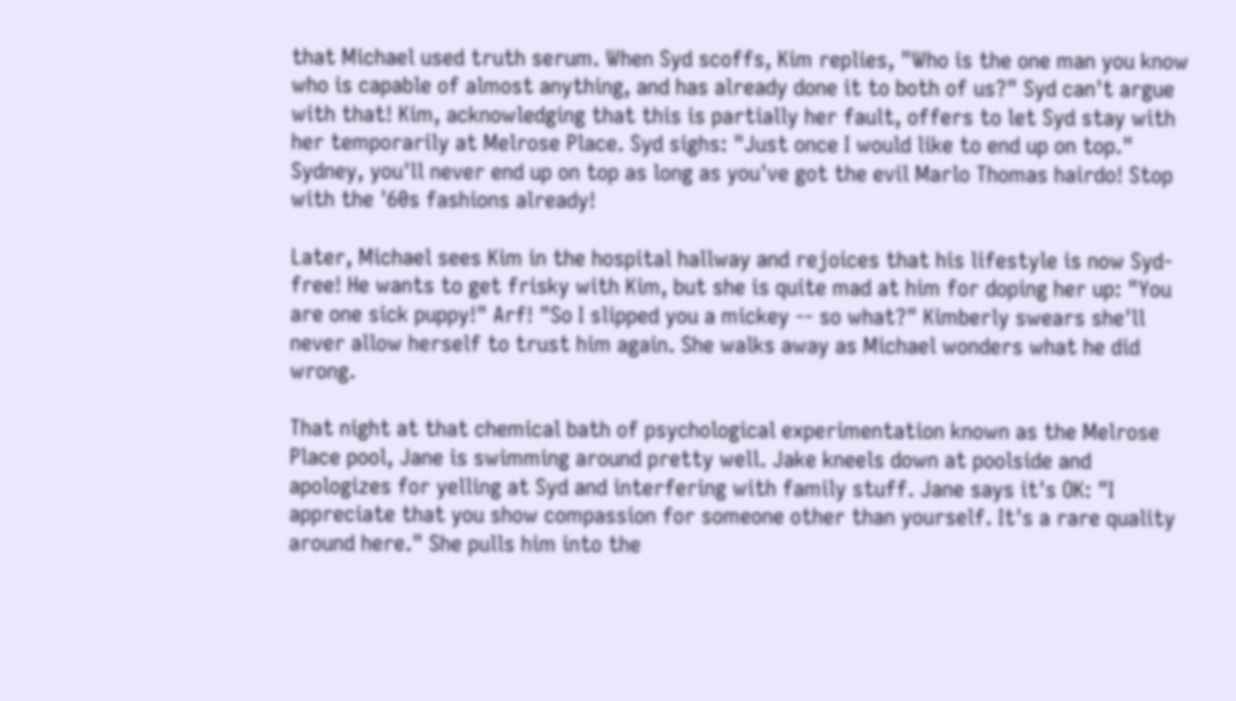that Michael used truth serum. When Syd scoffs, Kim replies, "Who is the one man you know who is capable of almost anything, and has already done it to both of us?" Syd can't argue with that! Kim, acknowledging that this is partially her fault, offers to let Syd stay with her temporarily at Melrose Place. Syd sighs: "Just once I would like to end up on top." Sydney, you'll never end up on top as long as you've got the evil Marlo Thomas hairdo! Stop with the '60s fashions already!

Later, Michael sees Kim in the hospital hallway and rejoices that his lifestyle is now Syd-free! He wants to get frisky with Kim, but she is quite mad at him for doping her up: "You are one sick puppy!" Arf! "So I slipped you a mickey -- so what?" Kimberly swears she'll never allow herself to trust him again. She walks away as Michael wonders what he did wrong.

That night at that chemical bath of psychological experimentation known as the Melrose Place pool, Jane is swimming around pretty well. Jake kneels down at poolside and apologizes for yelling at Syd and interfering with family stuff. Jane says it's OK: "I appreciate that you show compassion for someone other than yourself. It's a rare quality around here." She pulls him into the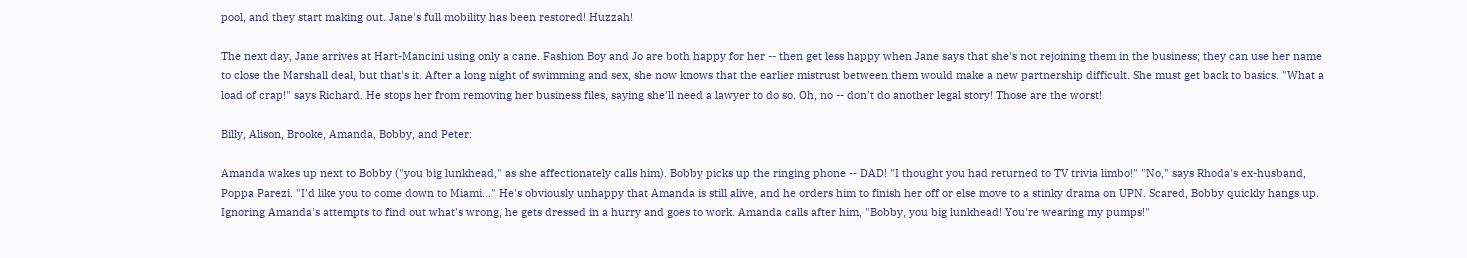pool, and they start making out. Jane's full mobility has been restored! Huzzah!

The next day, Jane arrives at Hart-Mancini using only a cane. Fashion Boy and Jo are both happy for her -- then get less happy when Jane says that she's not rejoining them in the business; they can use her name to close the Marshall deal, but that's it. After a long night of swimming and sex, she now knows that the earlier mistrust between them would make a new partnership difficult. She must get back to basics. "What a load of crap!" says Richard. He stops her from removing her business files, saying she'll need a lawyer to do so. Oh, no -- don't do another legal story! Those are the worst!

Billy, Alison, Brooke, Amanda, Bobby, and Peter:

Amanda wakes up next to Bobby ("you big lunkhead," as she affectionately calls him). Bobby picks up the ringing phone -- DAD! "I thought you had returned to TV trivia limbo!" "No," says Rhoda's ex-husband, Poppa Parezi. "I'd like you to come down to Miami..." He's obviously unhappy that Amanda is still alive, and he orders him to finish her off or else move to a stinky drama on UPN. Scared, Bobby quickly hangs up. Ignoring Amanda's attempts to find out what's wrong, he gets dressed in a hurry and goes to work. Amanda calls after him, "Bobby, you big lunkhead! You're wearing my pumps!"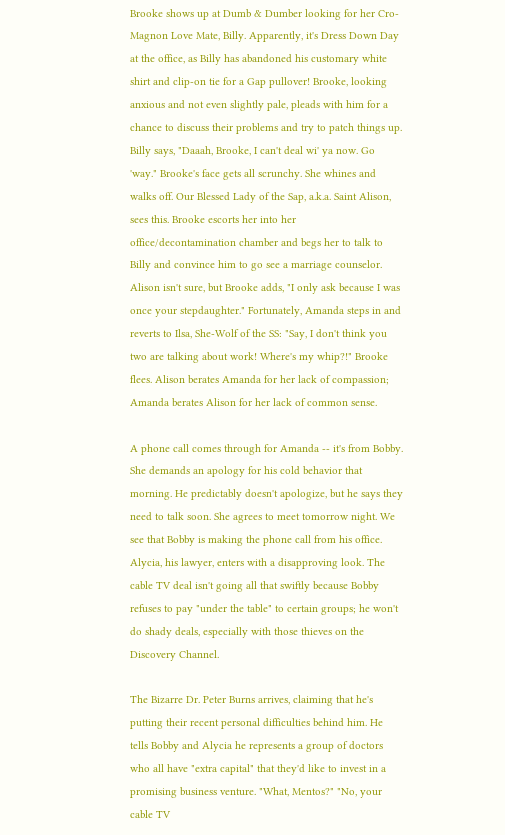Brooke shows up at Dumb & Dumber looking for her Cro-Magnon Love Mate, Billy. Apparently, it's Dress Down Day at the office, as Billy has abandoned his customary white shirt and clip-on tie for a Gap pullover! Brooke, looking anxious and not even slightly pale, pleads with him for a chance to discuss their problems and try to patch things up. Billy says, "Daaah, Brooke, I can't deal wi' ya now. Go 'way." Brooke's face gets all scrunchy. She whines and walks off. Our Blessed Lady of the Sap, a.k.a. Saint Alison, sees this. Brooke escorts her into her office/decontamination chamber and begs her to talk to Billy and convince him to go see a marriage counselor. Alison isn't sure, but Brooke adds, "I only ask because I was once your stepdaughter." Fortunately, Amanda steps in and reverts to Ilsa, She-Wolf of the SS: "Say, I don't think you two are talking about work! Where's my whip?!" Brooke flees. Alison berates Amanda for her lack of compassion; Amanda berates Alison for her lack of common sense.

A phone call comes through for Amanda -- it's from Bobby. She demands an apology for his cold behavior that morning. He predictably doesn't apologize, but he says they need to talk soon. She agrees to meet tomorrow night. We see that Bobby is making the phone call from his office. Alycia, his lawyer, enters with a disapproving look. The cable TV deal isn't going all that swiftly because Bobby refuses to pay "under the table" to certain groups; he won't do shady deals, especially with those thieves on the Discovery Channel.

The Bizarre Dr. Peter Burns arrives, claiming that he's putting their recent personal difficulties behind him. He tells Bobby and Alycia he represents a group of doctors who all have "extra capital" that they'd like to invest in a promising business venture. "What, Mentos?" "No, your cable TV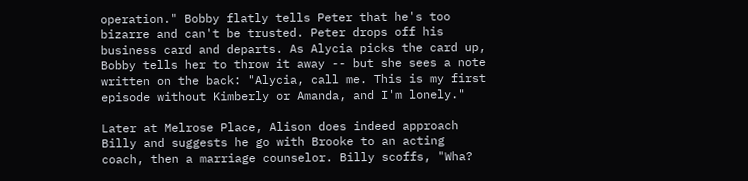operation." Bobby flatly tells Peter that he's too bizarre and can't be trusted. Peter drops off his business card and departs. As Alycia picks the card up, Bobby tells her to throw it away -- but she sees a note written on the back: "Alycia, call me. This is my first episode without Kimberly or Amanda, and I'm lonely."

Later at Melrose Place, Alison does indeed approach Billy and suggests he go with Brooke to an acting coach, then a marriage counselor. Billy scoffs, "Wha?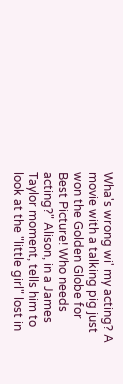Wha's wrong wi' my acting? A movie with a talking pig just won the Golden Globe for Best Picture! Who needs acting?" Alison, in a James Taylor moment, tells him to look at the "little girl" lost in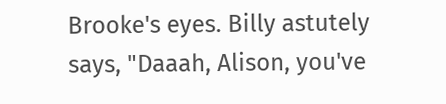Brooke's eyes. Billy astutely says, "Daaah, Alison, you've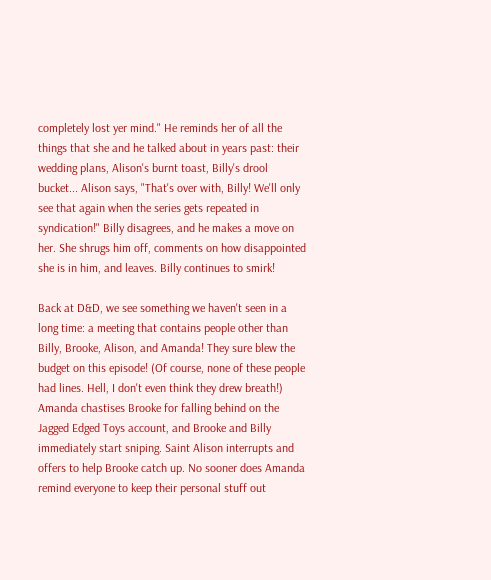completely lost yer mind." He reminds her of all the things that she and he talked about in years past: their wedding plans, Alison's burnt toast, Billy's drool bucket... Alison says, "That's over with, Billy! We'll only see that again when the series gets repeated in syndication!" Billy disagrees, and he makes a move on her. She shrugs him off, comments on how disappointed she is in him, and leaves. Billy continues to smirk!

Back at D&D, we see something we haven't seen in a long time: a meeting that contains people other than Billy, Brooke, Alison, and Amanda! They sure blew the budget on this episode! (Of course, none of these people had lines. Hell, I don't even think they drew breath!) Amanda chastises Brooke for falling behind on the Jagged Edged Toys account, and Brooke and Billy immediately start sniping. Saint Alison interrupts and offers to help Brooke catch up. No sooner does Amanda remind everyone to keep their personal stuff out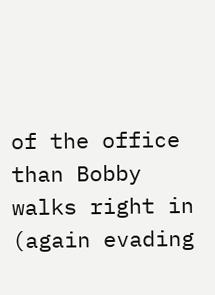of the office than Bobby walks right in (again evading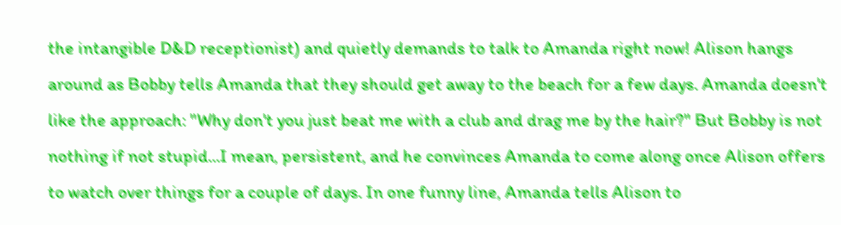the intangible D&D receptionist) and quietly demands to talk to Amanda right now! Alison hangs around as Bobby tells Amanda that they should get away to the beach for a few days. Amanda doesn't like the approach: "Why don't you just beat me with a club and drag me by the hair?" But Bobby is not nothing if not stupid...I mean, persistent, and he convinces Amanda to come along once Alison offers to watch over things for a couple of days. In one funny line, Amanda tells Alison to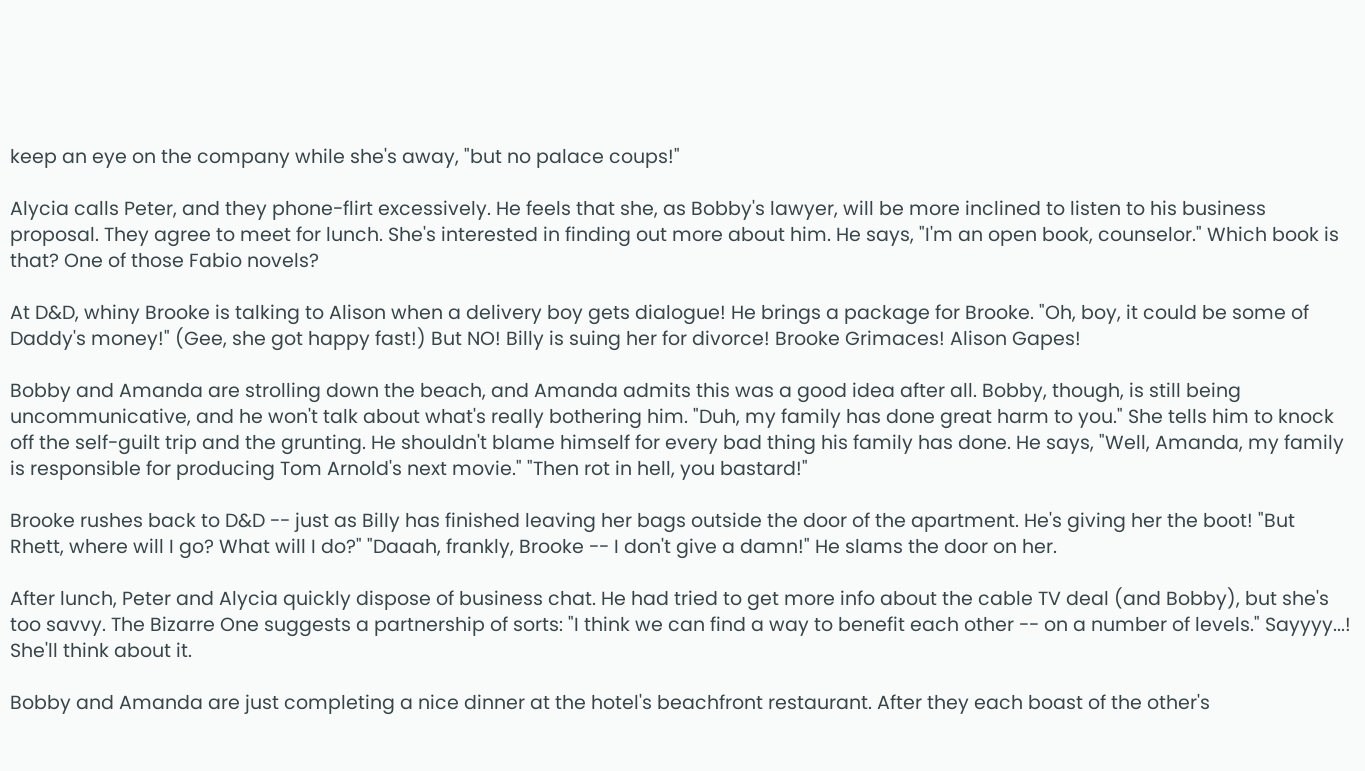keep an eye on the company while she's away, "but no palace coups!"

Alycia calls Peter, and they phone-flirt excessively. He feels that she, as Bobby's lawyer, will be more inclined to listen to his business proposal. They agree to meet for lunch. She's interested in finding out more about him. He says, "I'm an open book, counselor." Which book is that? One of those Fabio novels?

At D&D, whiny Brooke is talking to Alison when a delivery boy gets dialogue! He brings a package for Brooke. "Oh, boy, it could be some of Daddy's money!" (Gee, she got happy fast!) But NO! Billy is suing her for divorce! Brooke Grimaces! Alison Gapes!

Bobby and Amanda are strolling down the beach, and Amanda admits this was a good idea after all. Bobby, though, is still being uncommunicative, and he won't talk about what's really bothering him. "Duh, my family has done great harm to you." She tells him to knock off the self-guilt trip and the grunting. He shouldn't blame himself for every bad thing his family has done. He says, "Well, Amanda, my family is responsible for producing Tom Arnold's next movie." "Then rot in hell, you bastard!"

Brooke rushes back to D&D -- just as Billy has finished leaving her bags outside the door of the apartment. He's giving her the boot! "But Rhett, where will I go? What will I do?" "Daaah, frankly, Brooke -- I don't give a damn!" He slams the door on her.

After lunch, Peter and Alycia quickly dispose of business chat. He had tried to get more info about the cable TV deal (and Bobby), but she's too savvy. The Bizarre One suggests a partnership of sorts: "I think we can find a way to benefit each other -- on a number of levels." Sayyyy...! She'll think about it.

Bobby and Amanda are just completing a nice dinner at the hotel's beachfront restaurant. After they each boast of the other's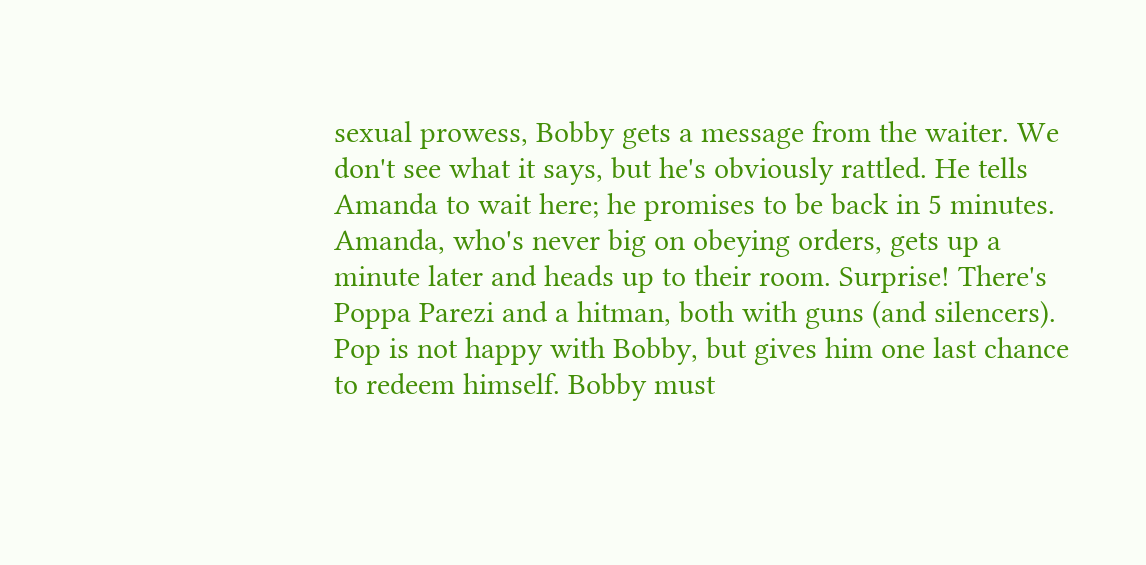sexual prowess, Bobby gets a message from the waiter. We don't see what it says, but he's obviously rattled. He tells Amanda to wait here; he promises to be back in 5 minutes. Amanda, who's never big on obeying orders, gets up a minute later and heads up to their room. Surprise! There's Poppa Parezi and a hitman, both with guns (and silencers). Pop is not happy with Bobby, but gives him one last chance to redeem himself. Bobby must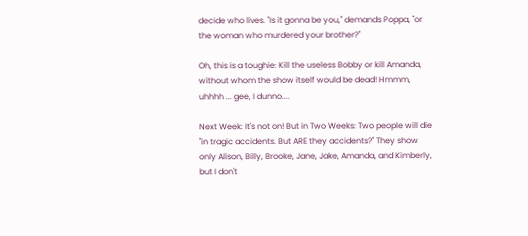decide who lives. "Is it gonna be you," demands Poppa, "or the woman who murdered your brother?"

Oh, this is a toughie: Kill the useless Bobby or kill Amanda, without whom the show itself would be dead! Hmmm, uhhhh ... gee, I dunno....

Next Week: It's not on! But in Two Weeks: Two people will die "in tragic accidents. But ARE they accidents?" They show only Alison, Billy, Brooke, Jane, Jake, Amanda, and Kimberly, but I don't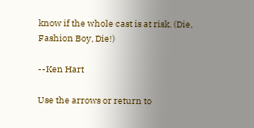know if the whole cast is at risk. (Die, Fashion Boy, Die!)

--Ken Hart

Use the arrows or return to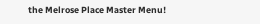the Melrose Place Master Menu!